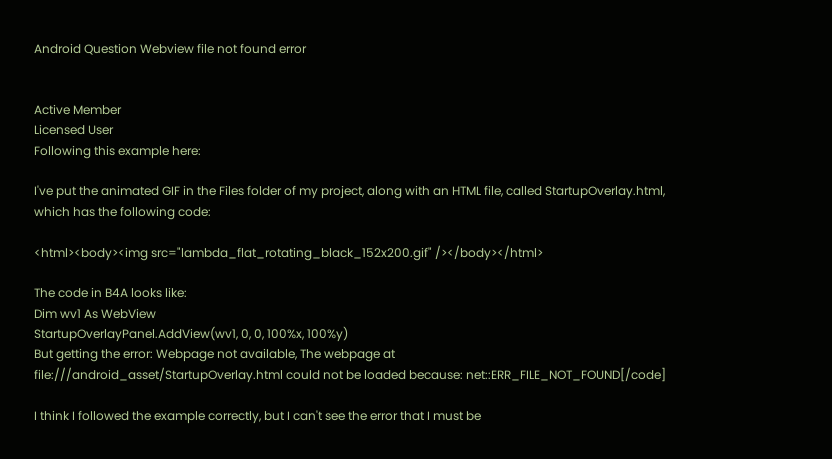Android Question Webview file not found error


Active Member
Licensed User
Following this example here:

I've put the animated GIF in the Files folder of my project, along with an HTML file, called StartupOverlay.html, which has the following code:

<html><body><img src="lambda_flat_rotating_black_152x200.gif" /></body></html>

The code in B4A looks like:
Dim wv1 As WebView
StartupOverlayPanel.AddView(wv1, 0, 0, 100%x, 100%y)
But getting the error: Webpage not available, The webpage at
file:///android_asset/StartupOverlay.html could not be loaded because: net::ERR_FILE_NOT_FOUND[/code]

I think I followed the example correctly, but I can't see the error that I must be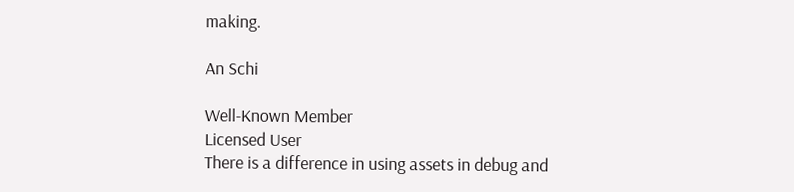making.

An Schi

Well-Known Member
Licensed User
There is a difference in using assets in debug and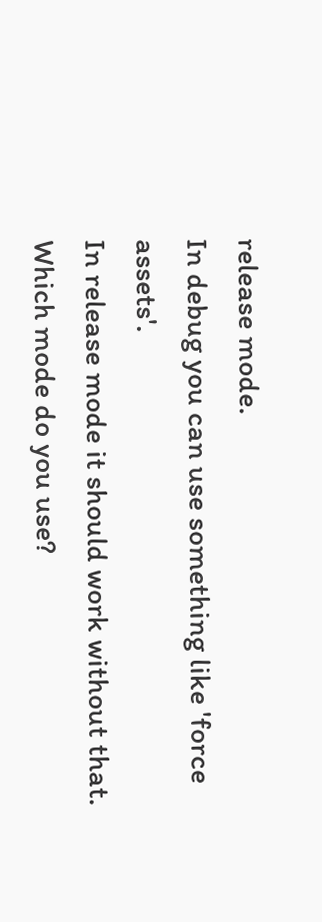release mode.
In debug you can use something like 'force assets'.
In release mode it should work without that.
Which mode do you use?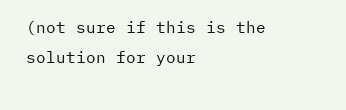(not sure if this is the solution for your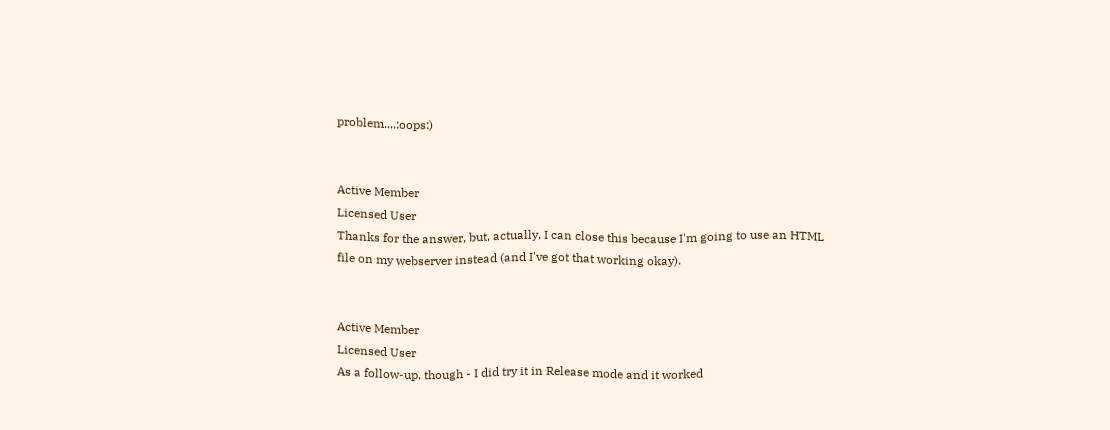problem....:oops:)


Active Member
Licensed User
Thanks for the answer, but, actually, I can close this because I'm going to use an HTML file on my webserver instead (and I've got that working okay).


Active Member
Licensed User
As a follow-up, though - I did try it in Release mode and it worked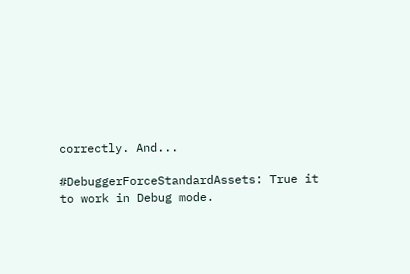correctly. And...

#DebuggerForceStandardAssets: True it to work in Debug mode.